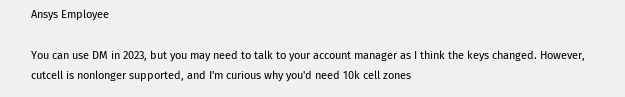Ansys Employee

You can use DM in 2023, but you may need to talk to your account manager as I think the keys changed. However, cutcell is nonlonger supported, and I'm curious why you'd need 10k cell zones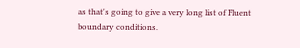as that's going to give a very long list of Fluent boundary conditions.